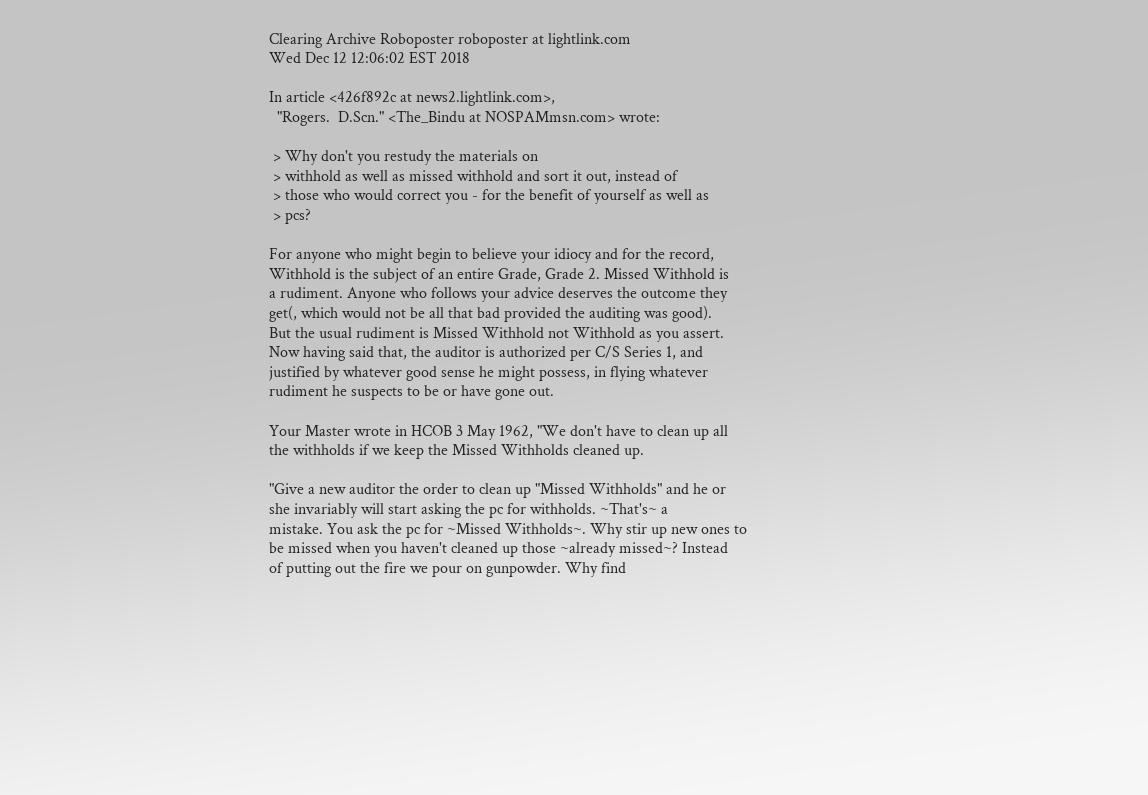Clearing Archive Roboposter roboposter at lightlink.com
Wed Dec 12 12:06:02 EST 2018

In article <426f892c at news2.lightlink.com>,
  "Rogers.  D.Scn." <The_Bindu at NOSPAMmsn.com> wrote:

 > Why don't you restudy the materials on
 > withhold as well as missed withhold and sort it out, instead of
 > those who would correct you - for the benefit of yourself as well as
 > pcs?

For anyone who might begin to believe your idiocy and for the record,
Withhold is the subject of an entire Grade, Grade 2. Missed Withhold is
a rudiment. Anyone who follows your advice deserves the outcome they
get(, which would not be all that bad provided the auditing was good).
But the usual rudiment is Missed Withhold not Withhold as you assert.
Now having said that, the auditor is authorized per C/S Series 1, and
justified by whatever good sense he might possess, in flying whatever
rudiment he suspects to be or have gone out.

Your Master wrote in HCOB 3 May 1962, "We don't have to clean up all
the withholds if we keep the Missed Withholds cleaned up.

"Give a new auditor the order to clean up "Missed Withholds" and he or
she invariably will start asking the pc for withholds. ~That's~ a
mistake. You ask the pc for ~Missed Withholds~. Why stir up new ones to
be missed when you haven't cleaned up those ~already missed~? Instead
of putting out the fire we pour on gunpowder. Why find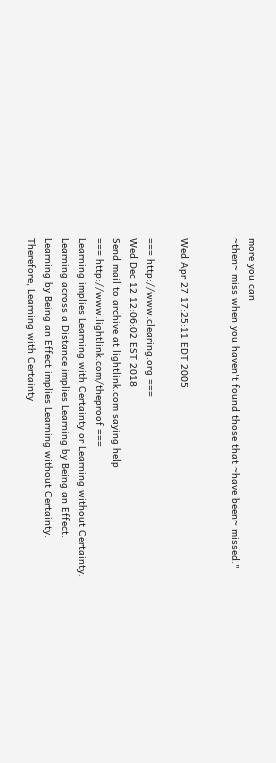more you can
~then~ miss when you haven't found those that ~have been~ missed."


Wed Apr 27 17:25:11 EDT 2005

=== http://www.clearing.org ===
Wed Dec 12 12:06:02 EST 2018
Send mail to archive at lightlink.com saying help
=== http://www.lightlink.com/theproof ===
Learning implies Learning with Certainty or Learning without Certainty.
Learning across a Distance implies Learning by Being an Effect.
Learning by Being an Effect implies Learning without Certainty.
Therefore, Learning with Certainty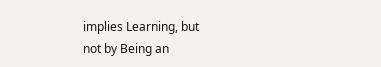implies Learning, but
not by Being an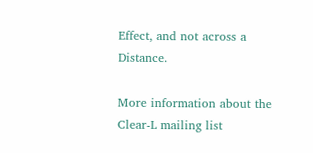Effect, and not across a Distance.

More information about the Clear-L mailing list